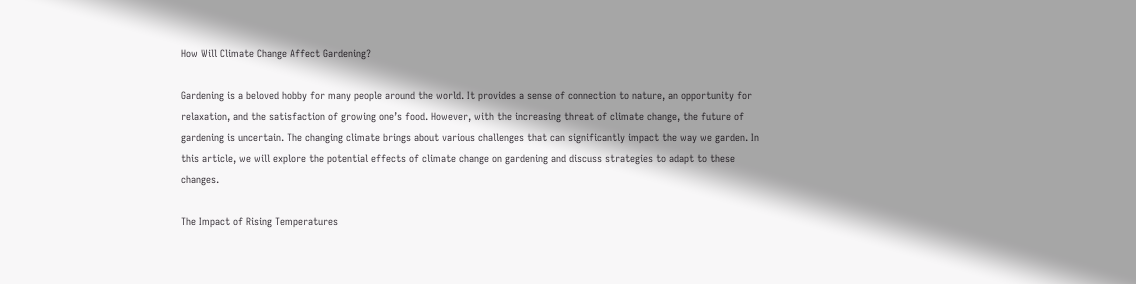How Will Climate Change Affect Gardening?

Gardening is a beloved hobby for many people around the world. It provides a sense of connection to nature, an opportunity for relaxation, and the satisfaction of growing one’s food. However, with the increasing threat of climate change, the future of gardening is uncertain. The changing climate brings about various challenges that can significantly impact the way we garden. In this article, we will explore the potential effects of climate change on gardening and discuss strategies to adapt to these changes.

The Impact of Rising Temperatures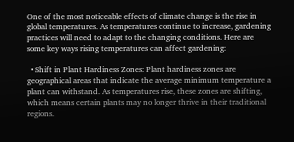One of the most noticeable effects of climate change is the rise in global temperatures. As temperatures continue to increase, gardening practices will need to adapt to the changing conditions. Here are some key ways rising temperatures can affect gardening:

  • Shift in Plant Hardiness Zones: Plant hardiness zones are geographical areas that indicate the average minimum temperature a plant can withstand. As temperatures rise, these zones are shifting, which means certain plants may no longer thrive in their traditional regions.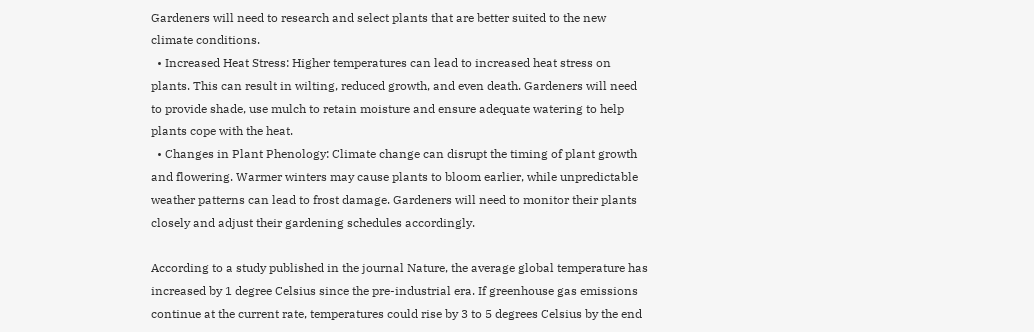Gardeners will need to research and select plants that are better suited to the new climate conditions.
  • Increased Heat Stress: Higher temperatures can lead to increased heat stress on plants. This can result in wilting, reduced growth, and even death. Gardeners will need to provide shade, use mulch to retain moisture and ensure adequate watering to help plants cope with the heat.
  • Changes in Plant Phenology: Climate change can disrupt the timing of plant growth and flowering. Warmer winters may cause plants to bloom earlier, while unpredictable weather patterns can lead to frost damage. Gardeners will need to monitor their plants closely and adjust their gardening schedules accordingly.

According to a study published in the journal Nature, the average global temperature has increased by 1 degree Celsius since the pre-industrial era. If greenhouse gas emissions continue at the current rate, temperatures could rise by 3 to 5 degrees Celsius by the end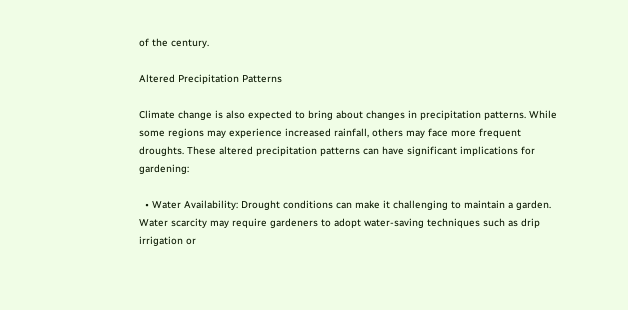of the century.

Altered Precipitation Patterns

Climate change is also expected to bring about changes in precipitation patterns. While some regions may experience increased rainfall, others may face more frequent droughts. These altered precipitation patterns can have significant implications for gardening:

  • Water Availability: Drought conditions can make it challenging to maintain a garden. Water scarcity may require gardeners to adopt water-saving techniques such as drip irrigation or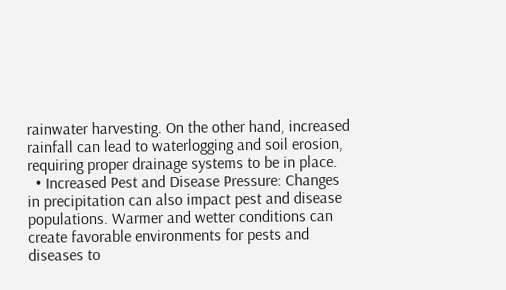rainwater harvesting. On the other hand, increased rainfall can lead to waterlogging and soil erosion, requiring proper drainage systems to be in place.
  • Increased Pest and Disease Pressure: Changes in precipitation can also impact pest and disease populations. Warmer and wetter conditions can create favorable environments for pests and diseases to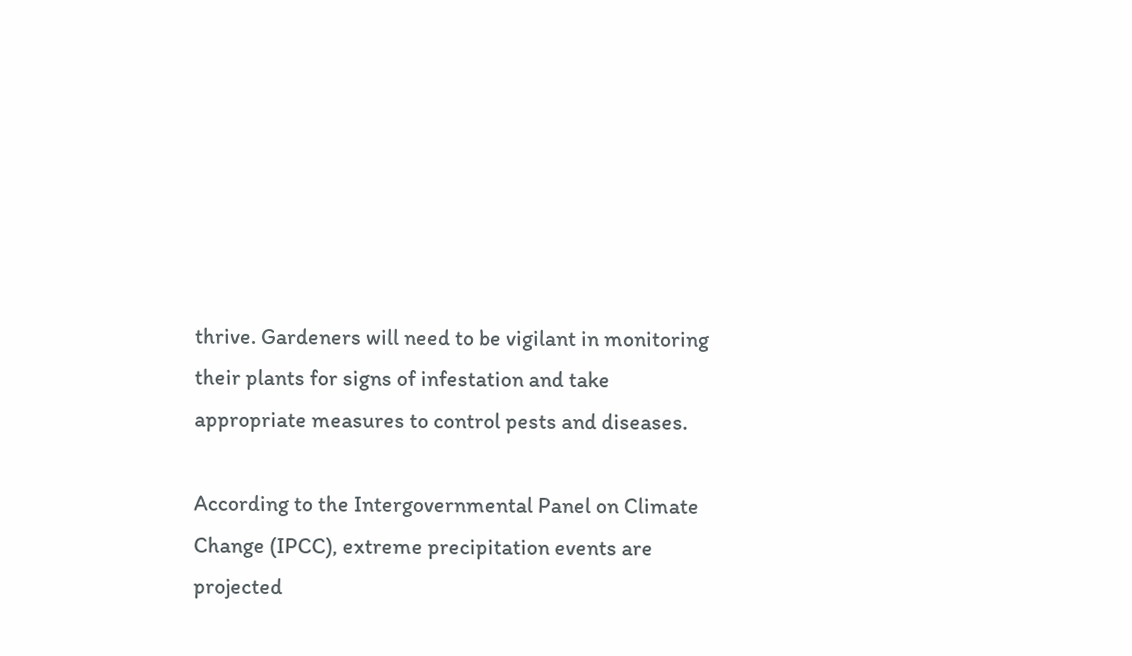thrive. Gardeners will need to be vigilant in monitoring their plants for signs of infestation and take appropriate measures to control pests and diseases.

According to the Intergovernmental Panel on Climate Change (IPCC), extreme precipitation events are projected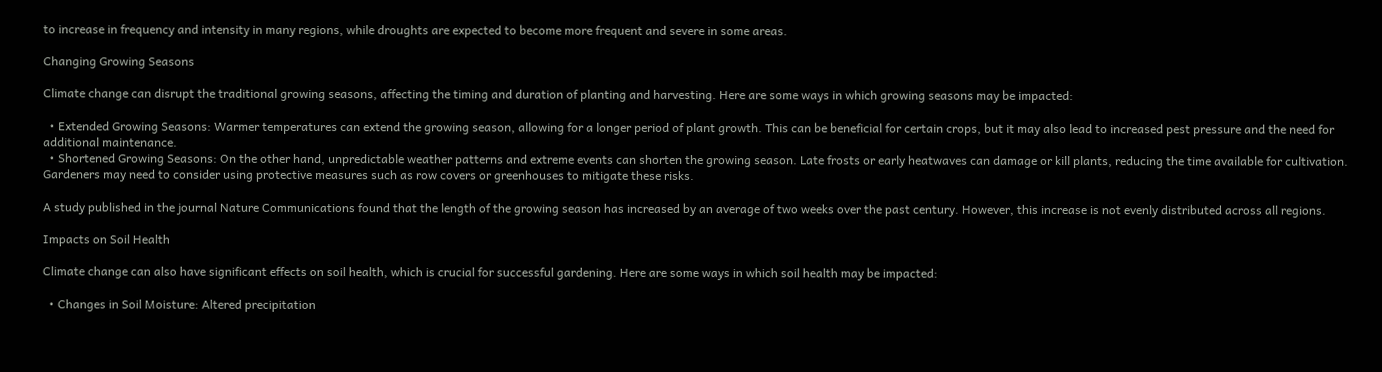to increase in frequency and intensity in many regions, while droughts are expected to become more frequent and severe in some areas.

Changing Growing Seasons

Climate change can disrupt the traditional growing seasons, affecting the timing and duration of planting and harvesting. Here are some ways in which growing seasons may be impacted:

  • Extended Growing Seasons: Warmer temperatures can extend the growing season, allowing for a longer period of plant growth. This can be beneficial for certain crops, but it may also lead to increased pest pressure and the need for additional maintenance.
  • Shortened Growing Seasons: On the other hand, unpredictable weather patterns and extreme events can shorten the growing season. Late frosts or early heatwaves can damage or kill plants, reducing the time available for cultivation. Gardeners may need to consider using protective measures such as row covers or greenhouses to mitigate these risks.

A study published in the journal Nature Communications found that the length of the growing season has increased by an average of two weeks over the past century. However, this increase is not evenly distributed across all regions.

Impacts on Soil Health

Climate change can also have significant effects on soil health, which is crucial for successful gardening. Here are some ways in which soil health may be impacted:

  • Changes in Soil Moisture: Altered precipitation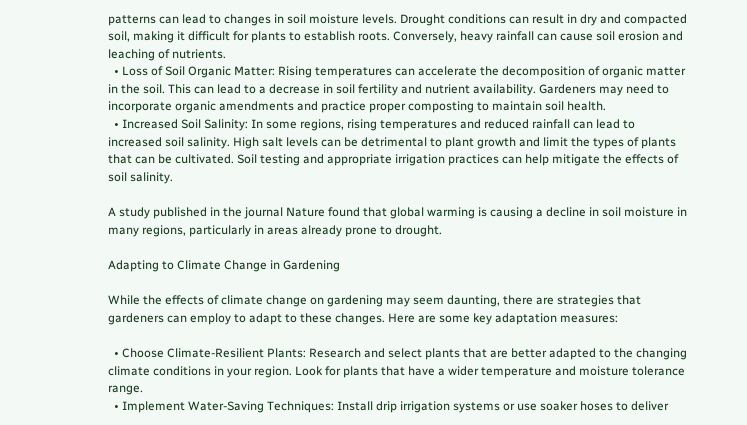patterns can lead to changes in soil moisture levels. Drought conditions can result in dry and compacted soil, making it difficult for plants to establish roots. Conversely, heavy rainfall can cause soil erosion and leaching of nutrients.
  • Loss of Soil Organic Matter: Rising temperatures can accelerate the decomposition of organic matter in the soil. This can lead to a decrease in soil fertility and nutrient availability. Gardeners may need to incorporate organic amendments and practice proper composting to maintain soil health.
  • Increased Soil Salinity: In some regions, rising temperatures and reduced rainfall can lead to increased soil salinity. High salt levels can be detrimental to plant growth and limit the types of plants that can be cultivated. Soil testing and appropriate irrigation practices can help mitigate the effects of soil salinity.

A study published in the journal Nature found that global warming is causing a decline in soil moisture in many regions, particularly in areas already prone to drought.

Adapting to Climate Change in Gardening

While the effects of climate change on gardening may seem daunting, there are strategies that gardeners can employ to adapt to these changes. Here are some key adaptation measures:

  • Choose Climate-Resilient Plants: Research and select plants that are better adapted to the changing climate conditions in your region. Look for plants that have a wider temperature and moisture tolerance range.
  • Implement Water-Saving Techniques: Install drip irrigation systems or use soaker hoses to deliver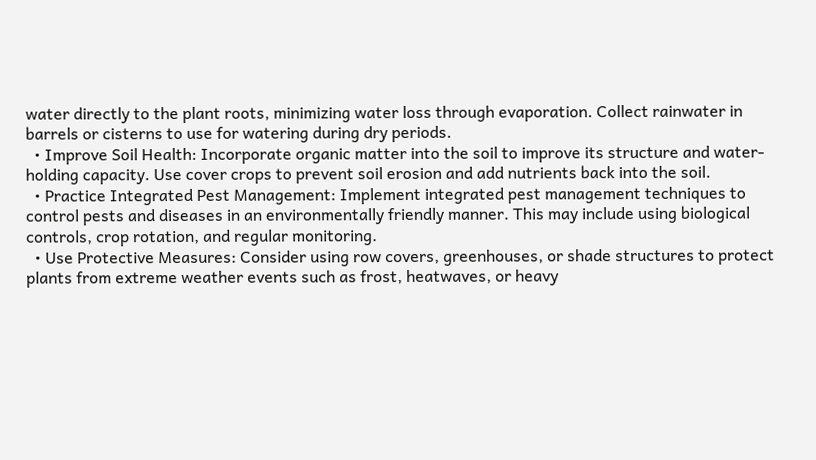water directly to the plant roots, minimizing water loss through evaporation. Collect rainwater in barrels or cisterns to use for watering during dry periods.
  • Improve Soil Health: Incorporate organic matter into the soil to improve its structure and water-holding capacity. Use cover crops to prevent soil erosion and add nutrients back into the soil.
  • Practice Integrated Pest Management: Implement integrated pest management techniques to control pests and diseases in an environmentally friendly manner. This may include using biological controls, crop rotation, and regular monitoring.
  • Use Protective Measures: Consider using row covers, greenhouses, or shade structures to protect plants from extreme weather events such as frost, heatwaves, or heavy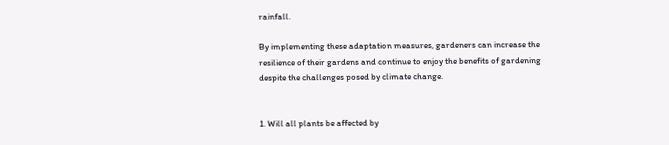rainfall.

By implementing these adaptation measures, gardeners can increase the resilience of their gardens and continue to enjoy the benefits of gardening despite the challenges posed by climate change.


1. Will all plants be affected by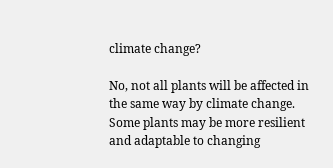climate change?

No, not all plants will be affected in the same way by climate change. Some plants may be more resilient and adaptable to changing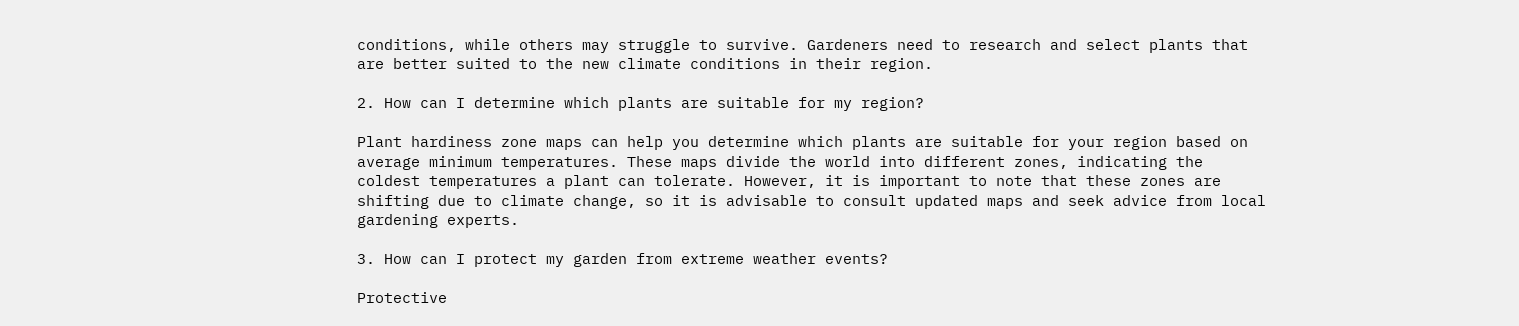conditions, while others may struggle to survive. Gardeners need to research and select plants that are better suited to the new climate conditions in their region.

2. How can I determine which plants are suitable for my region?

Plant hardiness zone maps can help you determine which plants are suitable for your region based on average minimum temperatures. These maps divide the world into different zones, indicating the coldest temperatures a plant can tolerate. However, it is important to note that these zones are shifting due to climate change, so it is advisable to consult updated maps and seek advice from local gardening experts.

3. How can I protect my garden from extreme weather events?

Protective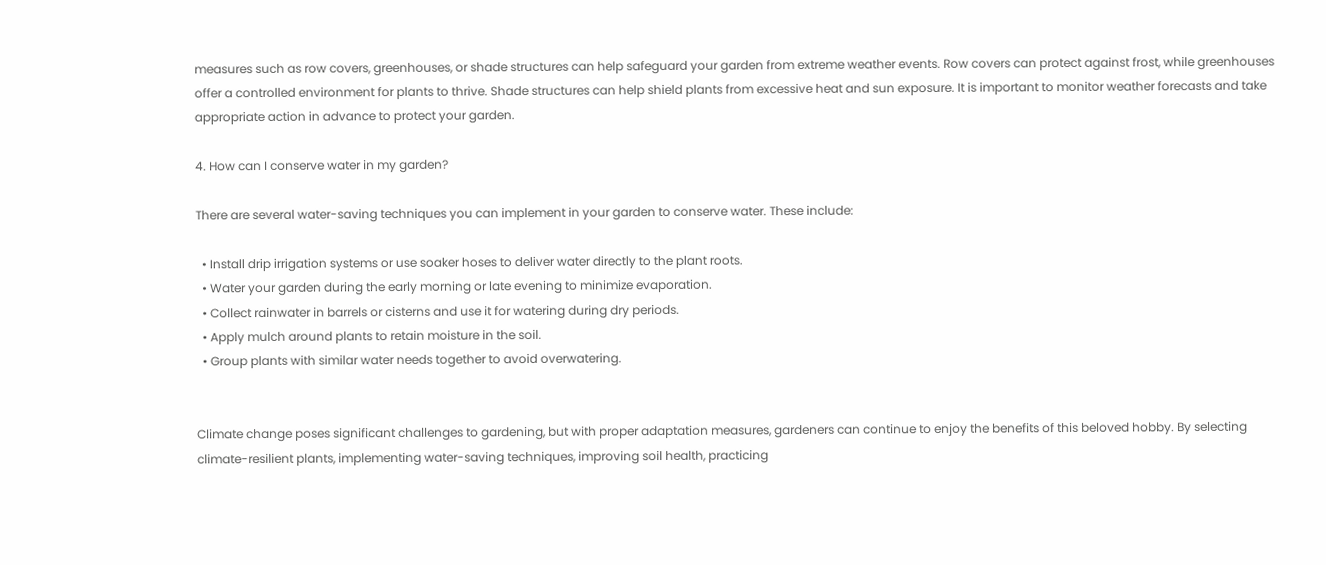measures such as row covers, greenhouses, or shade structures can help safeguard your garden from extreme weather events. Row covers can protect against frost, while greenhouses offer a controlled environment for plants to thrive. Shade structures can help shield plants from excessive heat and sun exposure. It is important to monitor weather forecasts and take appropriate action in advance to protect your garden.

4. How can I conserve water in my garden?

There are several water-saving techniques you can implement in your garden to conserve water. These include:

  • Install drip irrigation systems or use soaker hoses to deliver water directly to the plant roots.
  • Water your garden during the early morning or late evening to minimize evaporation.
  • Collect rainwater in barrels or cisterns and use it for watering during dry periods.
  • Apply mulch around plants to retain moisture in the soil.
  • Group plants with similar water needs together to avoid overwatering.


Climate change poses significant challenges to gardening, but with proper adaptation measures, gardeners can continue to enjoy the benefits of this beloved hobby. By selecting climate-resilient plants, implementing water-saving techniques, improving soil health, practicing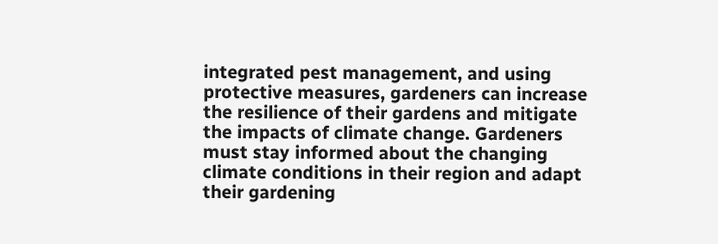integrated pest management, and using protective measures, gardeners can increase the resilience of their gardens and mitigate the impacts of climate change. Gardeners must stay informed about the changing climate conditions in their region and adapt their gardening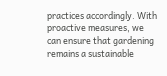practices accordingly. With proactive measures, we can ensure that gardening remains a sustainable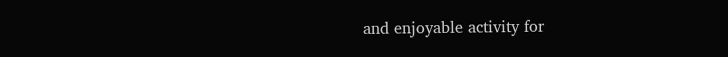and enjoyable activity for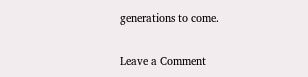generations to come.

Leave a Comment